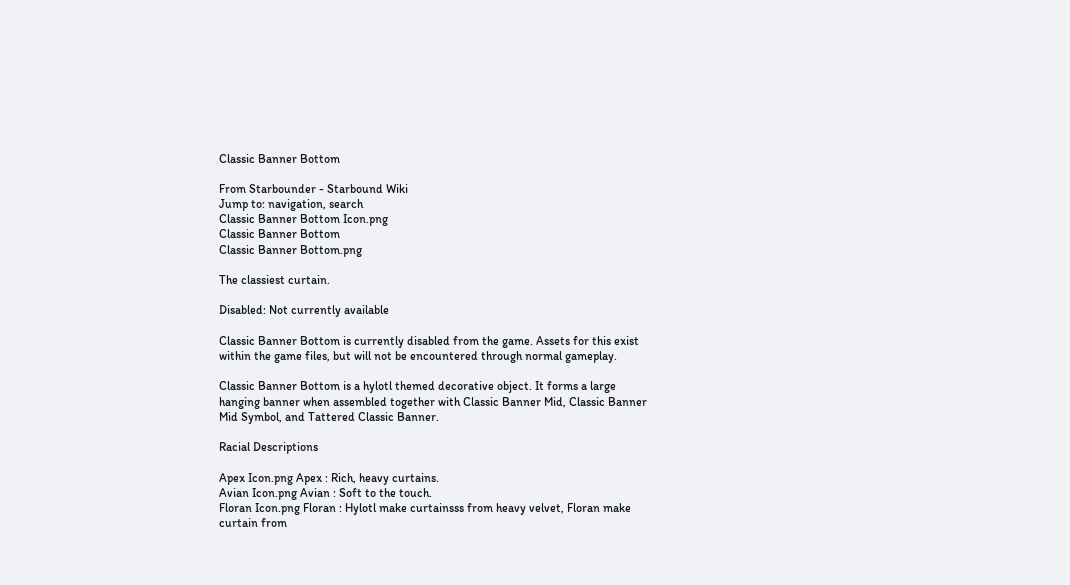Classic Banner Bottom

From Starbounder - Starbound Wiki
Jump to: navigation, search
Classic Banner Bottom Icon.png
Classic Banner Bottom
Classic Banner Bottom.png

The classiest curtain.

Disabled: Not currently available

Classic Banner Bottom is currently disabled from the game. Assets for this exist within the game files, but will not be encountered through normal gameplay.

Classic Banner Bottom is a hylotl themed decorative object. It forms a large hanging banner when assembled together with Classic Banner Mid, Classic Banner Mid Symbol, and Tattered Classic Banner.

Racial Descriptions

Apex Icon.png Apex : Rich, heavy curtains.
Avian Icon.png Avian : Soft to the touch.
Floran Icon.png Floran : Hylotl make curtainsss from heavy velvet, Floran make curtain from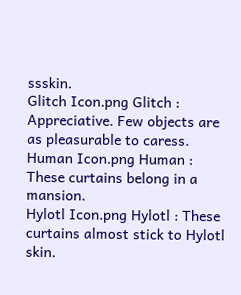ssskin.
Glitch Icon.png Glitch : Appreciative. Few objects are as pleasurable to caress.
Human Icon.png Human : These curtains belong in a mansion.
Hylotl Icon.png Hylotl : These curtains almost stick to Hylotl skin.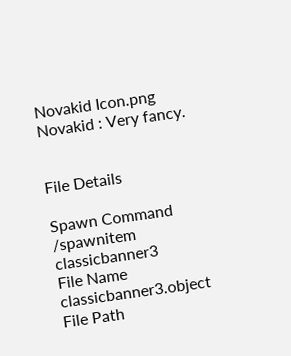Novakid Icon.png Novakid : Very fancy.


File Details

Spawn Command /spawnitem classicbanner3
File Name classicbanner3.object
File Path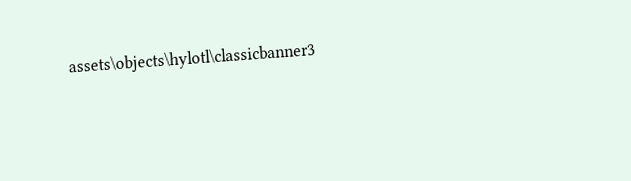assets\objects\hylotl\classicbanner3